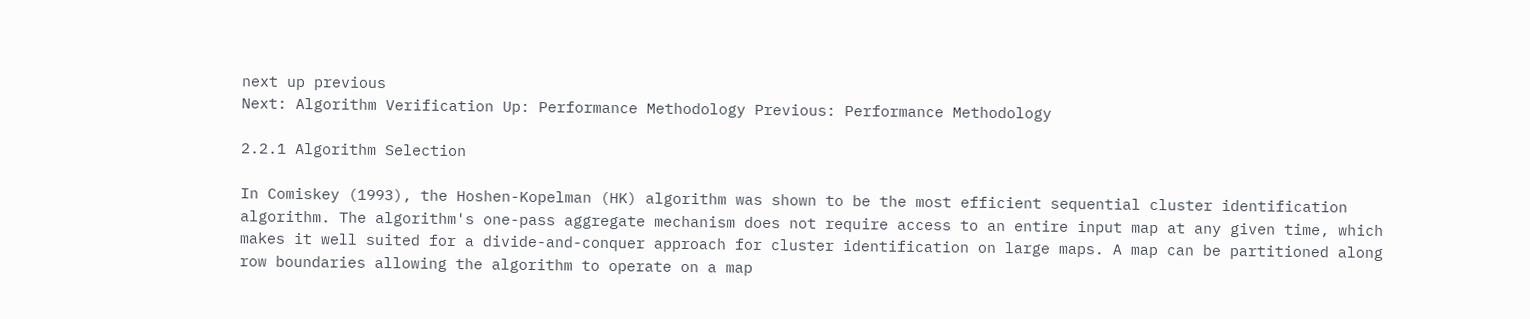next up previous
Next: Algorithm Verification Up: Performance Methodology Previous: Performance Methodology

2.2.1 Algorithm Selection

In Comiskey (1993), the Hoshen-Kopelman (HK) algorithm was shown to be the most efficient sequential cluster identification algorithm. The algorithm's one-pass aggregate mechanism does not require access to an entire input map at any given time, which makes it well suited for a divide-and-conquer approach for cluster identification on large maps. A map can be partitioned along row boundaries allowing the algorithm to operate on a map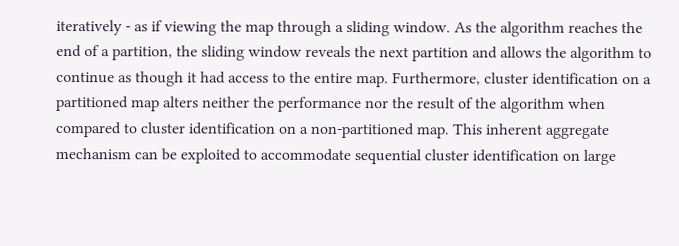iteratively - as if viewing the map through a sliding window. As the algorithm reaches the end of a partition, the sliding window reveals the next partition and allows the algorithm to continue as though it had access to the entire map. Furthermore, cluster identification on a partitioned map alters neither the performance nor the result of the algorithm when compared to cluster identification on a non-partitioned map. This inherent aggregate mechanism can be exploited to accommodate sequential cluster identification on large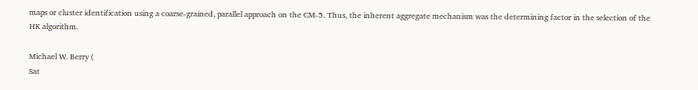maps or cluster identification using a coarse-grained, parallel approach on the CM-5. Thus, the inherent aggregate mechanism was the determining factor in the selection of the HK algorithm.

Michael W. Berry (
Sat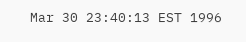Mar 30 23:40:13 EST 1996